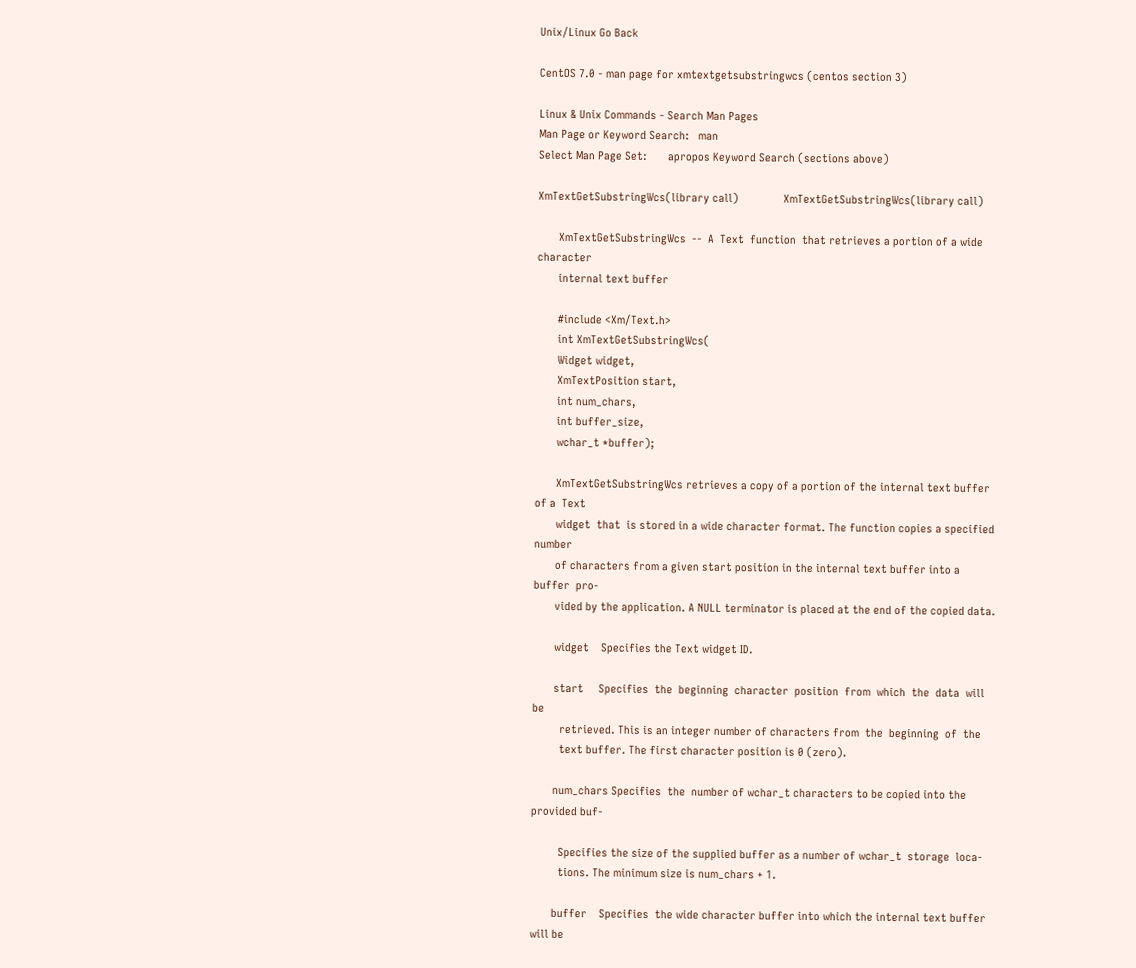Unix/Linux Go Back

CentOS 7.0 - man page for xmtextgetsubstringwcs (centos section 3)

Linux & Unix Commands - Search Man Pages
Man Page or Keyword Search:   man
Select Man Page Set:       apropos Keyword Search (sections above)

XmTextGetSubstringWcs(library call)               XmTextGetSubstringWcs(library call)

       XmTextGetSubstringWcs  --  A  Text  function  that retrieves a portion of a wide character
       internal text buffer

       #include <Xm/Text.h>
       int XmTextGetSubstringWcs(
       Widget widget,
       XmTextPosition start,
       int num_chars,
       int buffer_size,
       wchar_t *buffer);

       XmTextGetSubstringWcs retrieves a copy of a portion of the internal text buffer of a  Text
       widget  that  is stored in a wide character format. The function copies a specified number
       of characters from a given start position in the internal text buffer into a  buffer  pro-
       vided by the application. A NULL terminator is placed at the end of the copied data.

       widget    Specifies the Text widget ID.

       start     Specifies  the  beginning  character  position  from  which  the  data  will  be
         retrieved. This is an integer number of characters from  the  beginning  of  the
         text buffer. The first character position is 0 (zero).

       num_chars Specifies  the  number of wchar_t characters to be copied into the provided buf-

         Specifies the size of the supplied buffer as a number of wchar_t  storage  loca-
         tions. The minimum size is num_chars + 1.

       buffer    Specifies  the wide character buffer into which the internal text buffer will be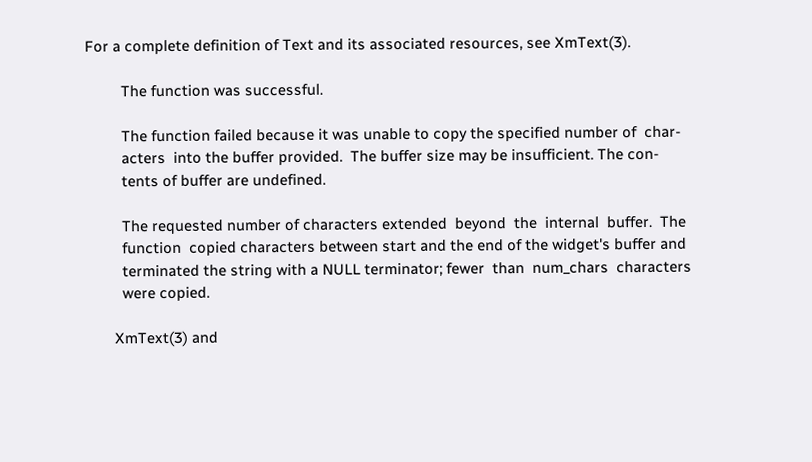For a complete definition of Text and its associated resources, see XmText(3).

         The function was successful.

         The function failed because it was unable to copy the specified number of  char-
         acters  into the buffer provided.  The buffer size may be insufficient. The con-
         tents of buffer are undefined.

         The requested number of characters extended  beyond  the  internal  buffer.  The
         function  copied characters between start and the end of the widget's buffer and
         terminated the string with a NULL terminator; fewer  than  num_chars  characters
         were copied.

       XmText(3) and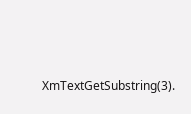XmTextGetSubstring(3).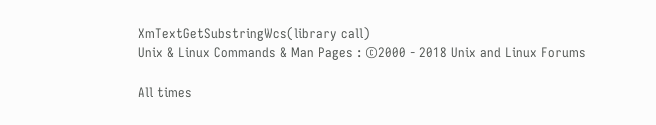XmTextGetSubstringWcs(library call)
Unix & Linux Commands & Man Pages : ©2000 - 2018 Unix and Linux Forums

All times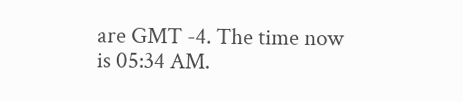are GMT -4. The time now is 05:34 AM.